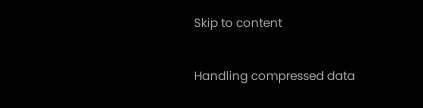Skip to content

Handling compressed data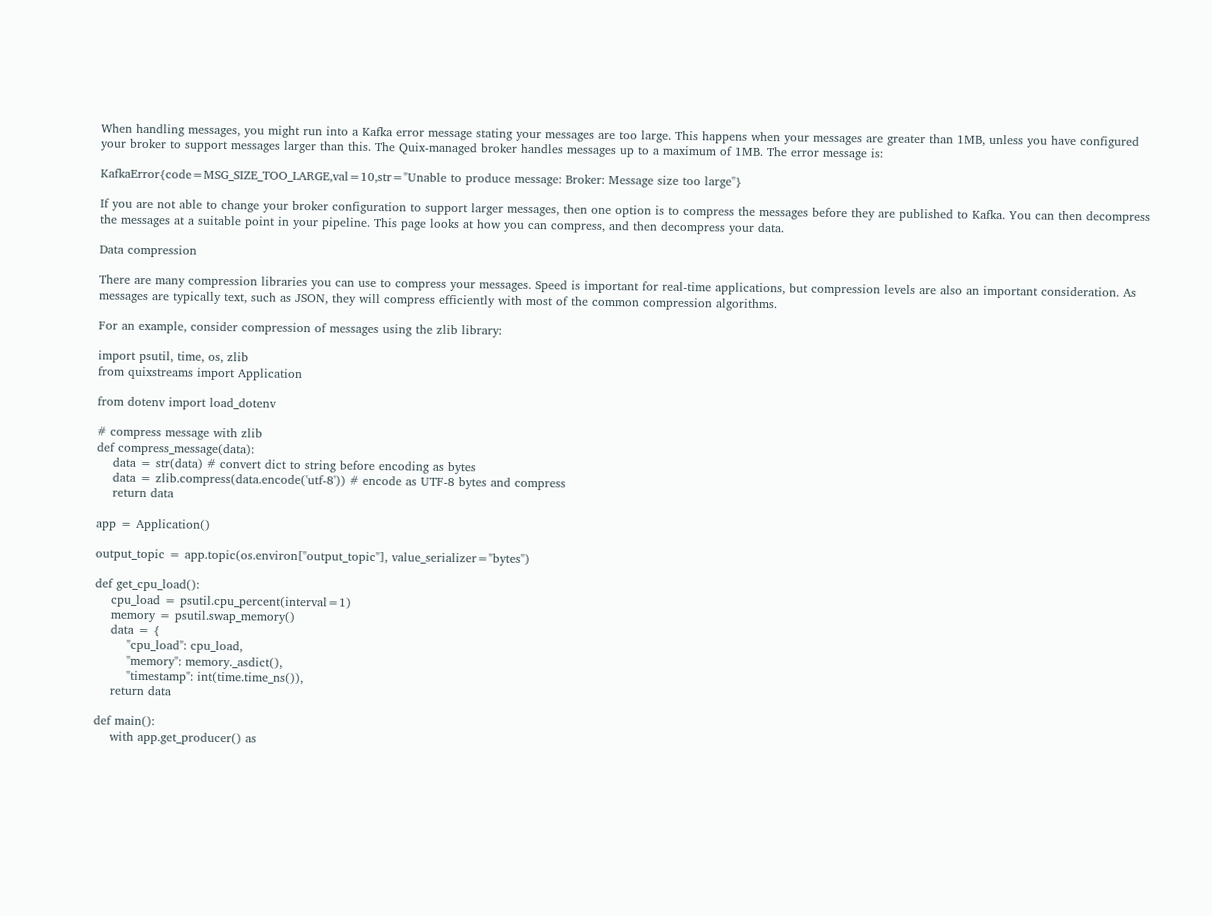When handling messages, you might run into a Kafka error message stating your messages are too large. This happens when your messages are greater than 1MB, unless you have configured your broker to support messages larger than this. The Quix-managed broker handles messages up to a maximum of 1MB. The error message is:

KafkaError{code=MSG_SIZE_TOO_LARGE,val=10,str="Unable to produce message: Broker: Message size too large"}

If you are not able to change your broker configuration to support larger messages, then one option is to compress the messages before they are published to Kafka. You can then decompress the messages at a suitable point in your pipeline. This page looks at how you can compress, and then decompress your data.

Data compression

There are many compression libraries you can use to compress your messages. Speed is important for real-time applications, but compression levels are also an important consideration. As messages are typically text, such as JSON, they will compress efficiently with most of the common compression algorithms.

For an example, consider compression of messages using the zlib library:

import psutil, time, os, zlib
from quixstreams import Application

from dotenv import load_dotenv

# compress message with zlib
def compress_message(data):
    data = str(data) # convert dict to string before encoding as bytes
    data = zlib.compress(data.encode('utf-8')) # encode as UTF-8 bytes and compress
    return data

app = Application()

output_topic = app.topic(os.environ["output_topic"], value_serializer="bytes")

def get_cpu_load():
    cpu_load = psutil.cpu_percent(interval=1)
    memory = psutil.swap_memory()
    data = {
        "cpu_load": cpu_load,
        "memory": memory._asdict(),
        "timestamp": int(time.time_ns()),
    return data

def main():
    with app.get_producer() as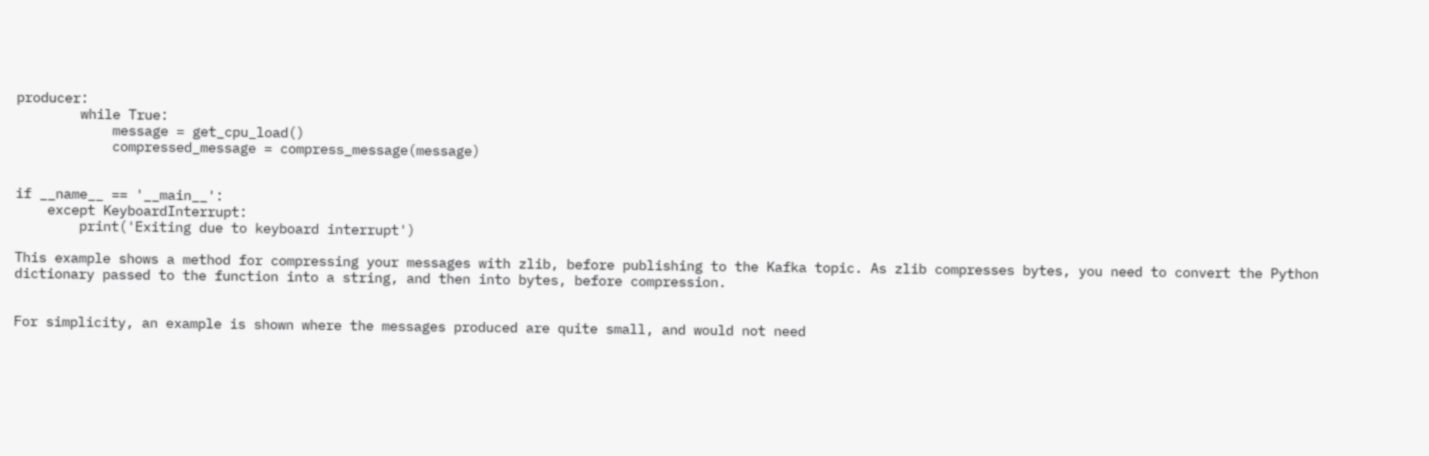producer:
        while True:
            message = get_cpu_load()
            compressed_message = compress_message(message)


if __name__ == '__main__':
    except KeyboardInterrupt:
        print('Exiting due to keyboard interrupt')

This example shows a method for compressing your messages with zlib, before publishing to the Kafka topic. As zlib compresses bytes, you need to convert the Python dictionary passed to the function into a string, and then into bytes, before compression.


For simplicity, an example is shown where the messages produced are quite small, and would not need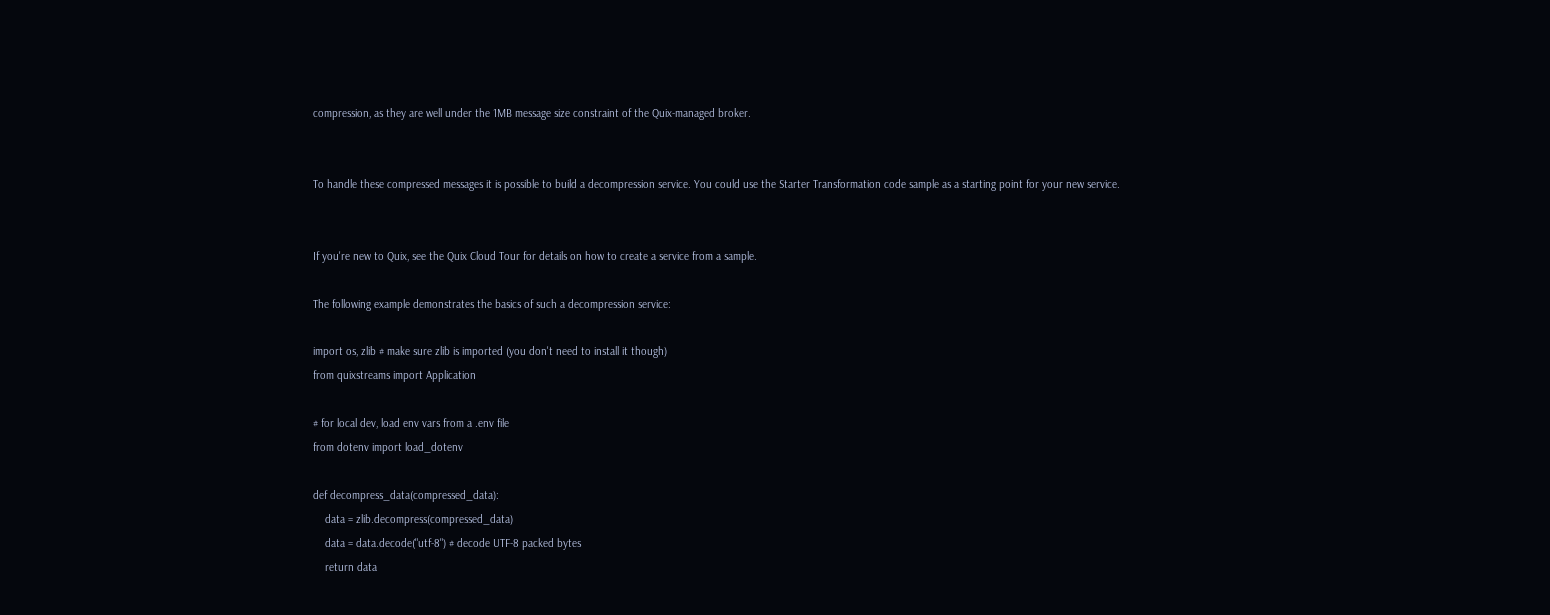compression, as they are well under the 1MB message size constraint of the Quix-managed broker.


To handle these compressed messages it is possible to build a decompression service. You could use the Starter Transformation code sample as a starting point for your new service.


If you're new to Quix, see the Quix Cloud Tour for details on how to create a service from a sample.

The following example demonstrates the basics of such a decompression service:

import os, zlib # make sure zlib is imported (you don't need to install it though)
from quixstreams import Application

# for local dev, load env vars from a .env file
from dotenv import load_dotenv

def decompress_data(compressed_data):
    data = zlib.decompress(compressed_data)
    data = data.decode("utf-8") # decode UTF-8 packed bytes
    return data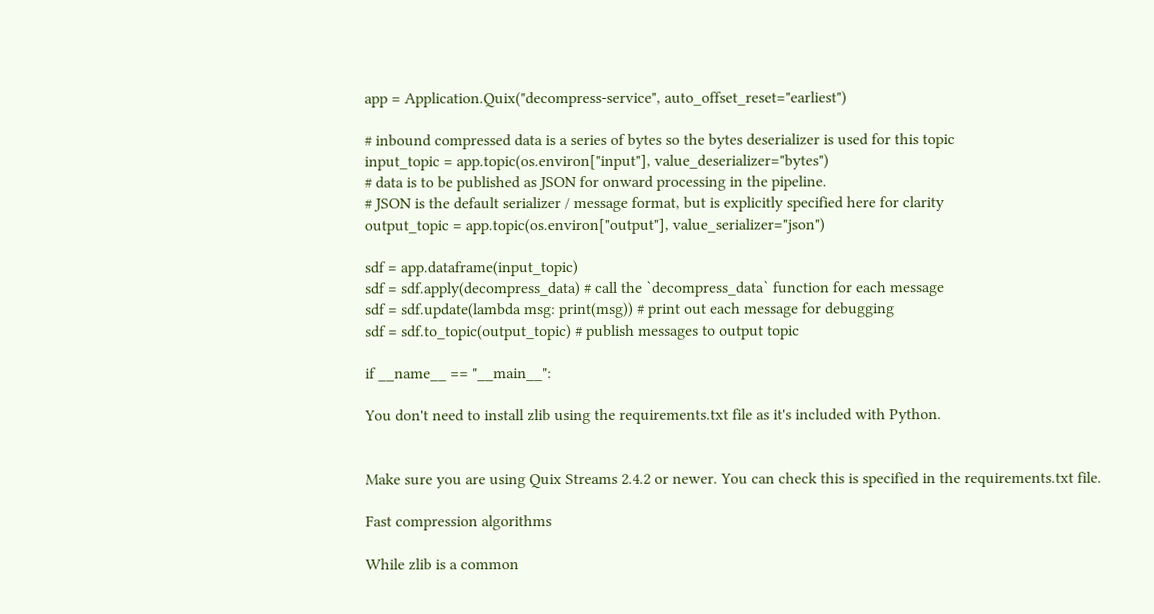app = Application.Quix("decompress-service", auto_offset_reset="earliest")

# inbound compressed data is a series of bytes so the bytes deserializer is used for this topic
input_topic = app.topic(os.environ["input"], value_deserializer="bytes")
# data is to be published as JSON for onward processing in the pipeline.
# JSON is the default serializer / message format, but is explicitly specified here for clarity
output_topic = app.topic(os.environ["output"], value_serializer="json")

sdf = app.dataframe(input_topic)
sdf = sdf.apply(decompress_data) # call the `decompress_data` function for each message
sdf = sdf.update(lambda msg: print(msg)) # print out each message for debugging
sdf = sdf.to_topic(output_topic) # publish messages to output topic

if __name__ == "__main__":

You don't need to install zlib using the requirements.txt file as it's included with Python.


Make sure you are using Quix Streams 2.4.2 or newer. You can check this is specified in the requirements.txt file.

Fast compression algorithms

While zlib is a common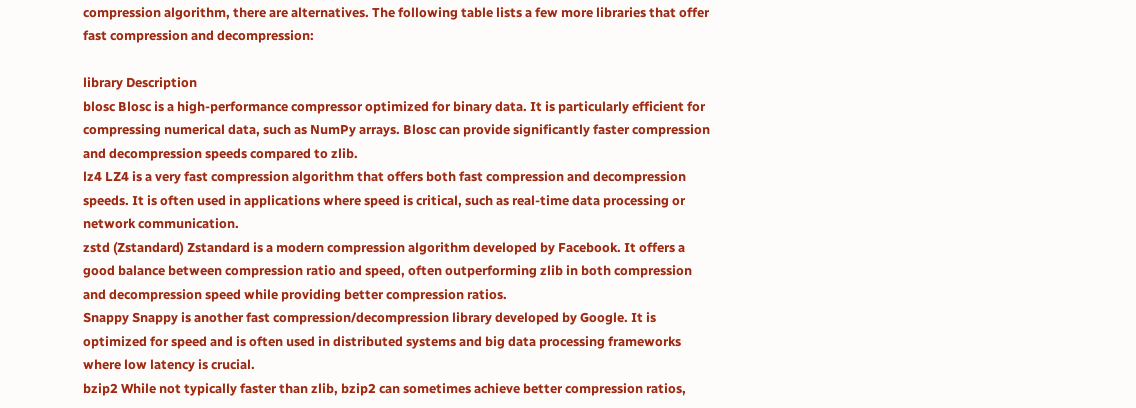compression algorithm, there are alternatives. The following table lists a few more libraries that offer fast compression and decompression:

library Description
blosc Blosc is a high-performance compressor optimized for binary data. It is particularly efficient for compressing numerical data, such as NumPy arrays. Blosc can provide significantly faster compression and decompression speeds compared to zlib.
lz4 LZ4 is a very fast compression algorithm that offers both fast compression and decompression speeds. It is often used in applications where speed is critical, such as real-time data processing or network communication.
zstd (Zstandard) Zstandard is a modern compression algorithm developed by Facebook. It offers a good balance between compression ratio and speed, often outperforming zlib in both compression and decompression speed while providing better compression ratios.
Snappy Snappy is another fast compression/decompression library developed by Google. It is optimized for speed and is often used in distributed systems and big data processing frameworks where low latency is crucial.
bzip2 While not typically faster than zlib, bzip2 can sometimes achieve better compression ratios,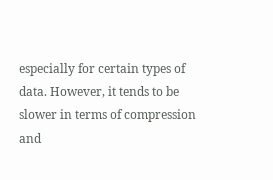especially for certain types of data. However, it tends to be slower in terms of compression and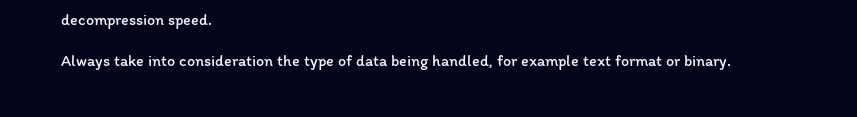decompression speed.

Always take into consideration the type of data being handled, for example text format or binary.